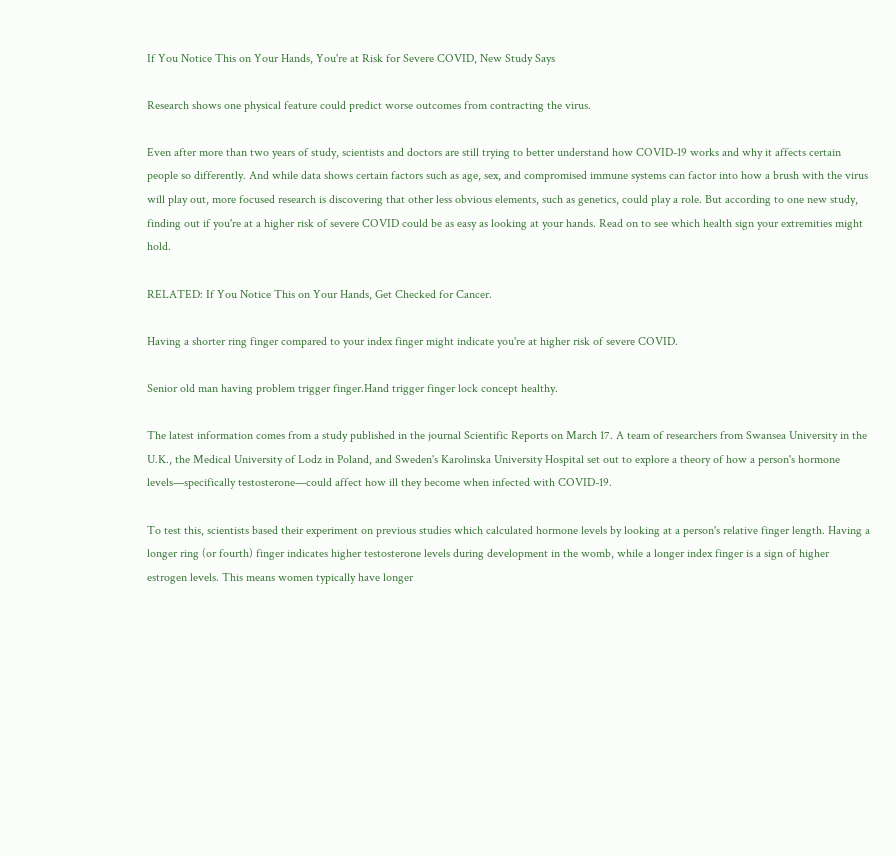If You Notice This on Your Hands, You're at Risk for Severe COVID, New Study Says

Research shows one physical feature could predict worse outcomes from contracting the virus.

Even after more than two years of study, scientists and doctors are still trying to better understand how COVID-19 works and why it affects certain people so differently. And while data shows certain factors such as age, sex, and compromised immune systems can factor into how a brush with the virus will play out, more focused research is discovering that other less obvious elements, such as genetics, could play a role. But according to one new study, finding out if you're at a higher risk of severe COVID could be as easy as looking at your hands. Read on to see which health sign your extremities might hold.

RELATED: If You Notice This on Your Hands, Get Checked for Cancer.

Having a shorter ring finger compared to your index finger might indicate you're at higher risk of severe COVID.

Senior old man having problem trigger finger.Hand trigger finger lock concept healthy.

The latest information comes from a study published in the journal Scientific Reports on March 17. A team of researchers from Swansea University in the U.K., the Medical University of Lodz in Poland, and Sweden's Karolinska University Hospital set out to explore a theory of how a person's hormone levels—specifically testosterone—could affect how ill they become when infected with COVID-19.

To test this, scientists based their experiment on previous studies which calculated hormone levels by looking at a person's relative finger length. Having a longer ring (or fourth) finger indicates higher testosterone levels during development in the womb, while a longer index finger is a sign of higher estrogen levels. This means women typically have longer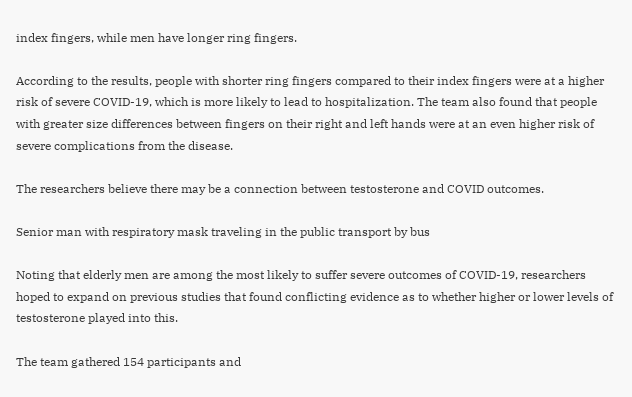index fingers, while men have longer ring fingers.

According to the results, people with shorter ring fingers compared to their index fingers were at a higher risk of severe COVID-19, which is more likely to lead to hospitalization. The team also found that people with greater size differences between fingers on their right and left hands were at an even higher risk of severe complications from the disease.

The researchers believe there may be a connection between testosterone and COVID outcomes.

Senior man with respiratory mask traveling in the public transport by bus

Noting that elderly men are among the most likely to suffer severe outcomes of COVID-19, researchers hoped to expand on previous studies that found conflicting evidence as to whether higher or lower levels of testosterone played into this.

The team gathered 154 participants and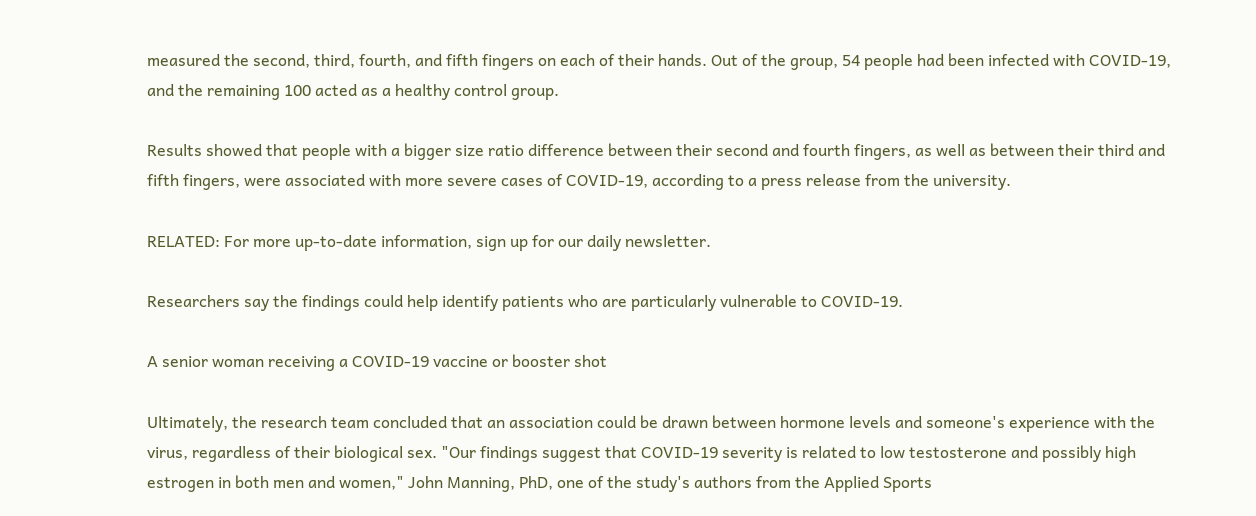measured the second, third, fourth, and fifth fingers on each of their hands. Out of the group, 54 people had been infected with COVID-19, and the remaining 100 acted as a healthy control group.

Results showed that people with a bigger size ratio difference between their second and fourth fingers, as well as between their third and fifth fingers, were associated with more severe cases of COVID-19, according to a press release from the university.

RELATED: For more up-to-date information, sign up for our daily newsletter.

Researchers say the findings could help identify patients who are particularly vulnerable to COVID-19.

A senior woman receiving a COVID-19 vaccine or booster shot

Ultimately, the research team concluded that an association could be drawn between hormone levels and someone's experience with the virus, regardless of their biological sex. "Our findings suggest that COVID-19 severity is related to low testosterone and possibly high estrogen in both men and women," John Manning, PhD, one of the study's authors from the Applied Sports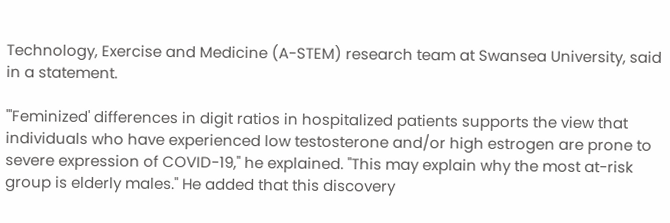Technology, Exercise and Medicine (A-STEM) research team at Swansea University, said in a statement.

"'Feminized' differences in digit ratios in hospitalized patients supports the view that individuals who have experienced low testosterone and/or high estrogen are prone to severe expression of COVID-19," he explained. "This may explain why the most at-risk group is elderly males." He added that this discovery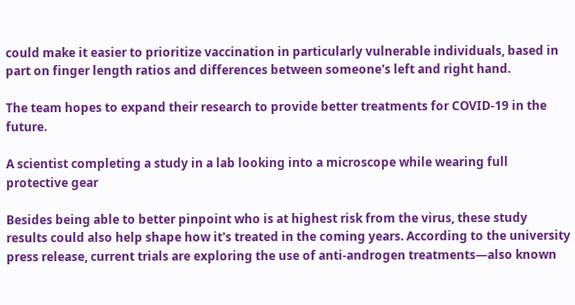could make it easier to prioritize vaccination in particularly vulnerable individuals, based in part on finger length ratios and differences between someone's left and right hand.

The team hopes to expand their research to provide better treatments for COVID-19 in the future.

A scientist completing a study in a lab looking into a microscope while wearing full protective gear

Besides being able to better pinpoint who is at highest risk from the virus, these study results could also help shape how it's treated in the coming years. According to the university press release, current trials are exploring the use of anti-androgen treatments—also known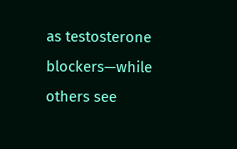as testosterone blockers—while others see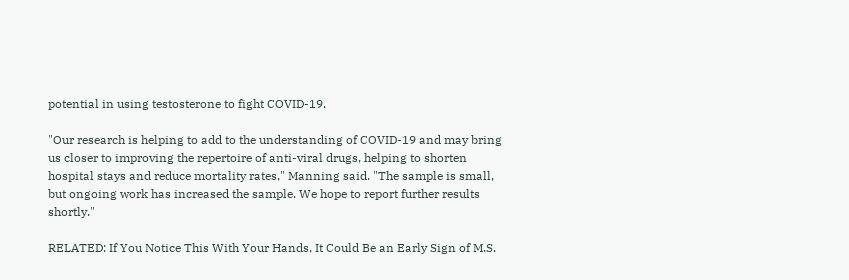potential in using testosterone to fight COVID-19.

"Our research is helping to add to the understanding of COVID-19 and may bring us closer to improving the repertoire of anti-viral drugs, helping to shorten hospital stays and reduce mortality rates," Manning said. "The sample is small, but ongoing work has increased the sample. We hope to report further results shortly."

RELATED: If You Notice This With Your Hands, It Could Be an Early Sign of M.S.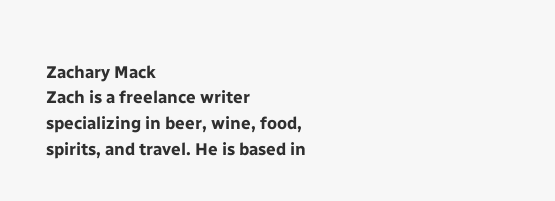Zachary Mack
Zach is a freelance writer specializing in beer, wine, food, spirits, and travel. He is based in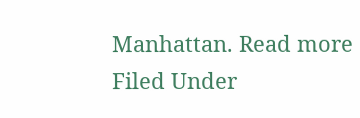Manhattan. Read more
Filed Under